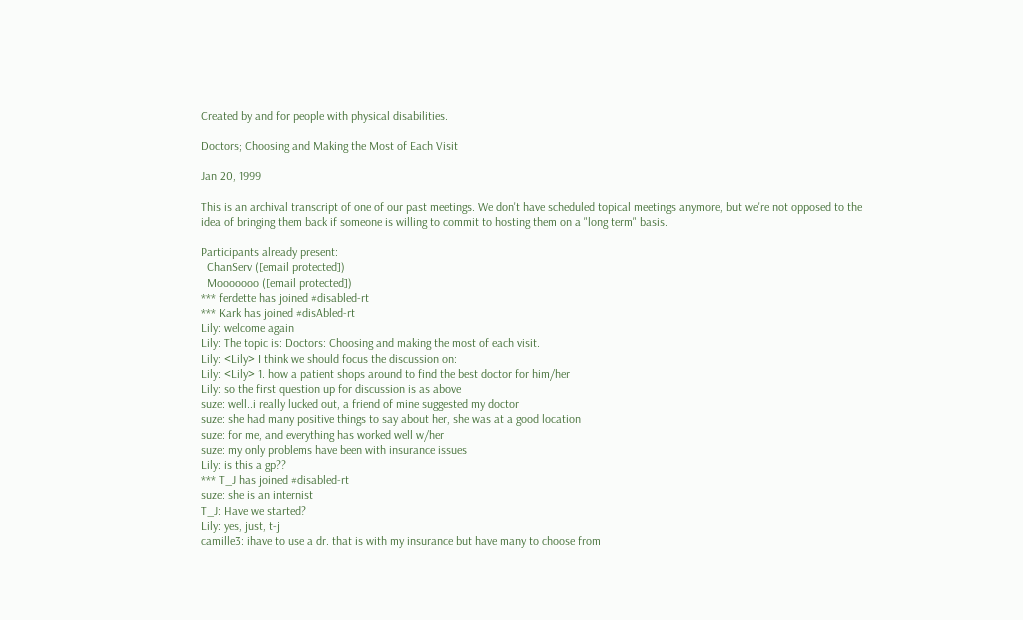Created by and for people with physical disabilities.

Doctors; Choosing and Making the Most of Each Visit

Jan 20, 1999

This is an archival transcript of one of our past meetings. We don't have scheduled topical meetings anymore, but we're not opposed to the idea of bringing them back if someone is willing to commit to hosting them on a "long term" basis.

Participants already present:
  ChanServ ([email protected])
  Mooooooo ([email protected])
*** ferdette has joined #disabled-rt
*** Kark has joined #disAbled-rt
Lily: welcome again
Lily: The topic is: Doctors: Choosing and making the most of each visit.
Lily: <Lily> I think we should focus the discussion on:
Lily: <Lily> 1. how a patient shops around to find the best doctor for him/her
Lily: so the first question up for discussion is as above
suze: well..i really lucked out, a friend of mine suggested my doctor
suze: she had many positive things to say about her, she was at a good location
suze: for me, and everything has worked well w/her
suze: my only problems have been with insurance issues
Lily: is this a gp??
*** T_J has joined #disabled-rt
suze: she is an internist
T_J: Have we started?
Lily: yes, just, t-j
camille3: ihave to use a dr. that is with my insurance but have many to choose from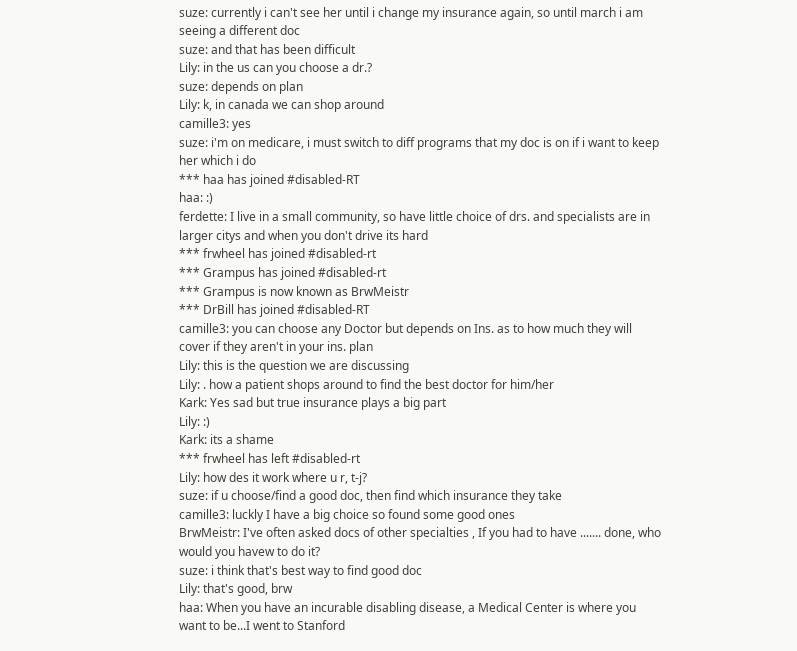suze: currently i can't see her until i change my insurance again, so until march i am seeing a different doc
suze: and that has been difficult
Lily: in the us can you choose a dr.?
suze: depends on plan
Lily: k, in canada we can shop around
camille3: yes
suze: i'm on medicare, i must switch to diff programs that my doc is on if i want to keep her which i do
*** haa has joined #disabled-RT
haa: :)
ferdette: I live in a small community, so have little choice of drs. and specialists are in larger citys and when you don't drive its hard
*** frwheel has joined #disabled-rt
*** Grampus has joined #disabled-rt
*** Grampus is now known as BrwMeistr
*** DrBill has joined #disabled-RT
camille3: you can choose any Doctor but depends on Ins. as to how much they will cover if they aren't in your ins. plan
Lily: this is the question we are discussing
Lily: . how a patient shops around to find the best doctor for him/her
Kark: Yes sad but true insurance plays a big part
Lily: :)
Kark: its a shame
*** frwheel has left #disabled-rt
Lily: how des it work where u r, t-j?
suze: if u choose/find a good doc, then find which insurance they take
camille3: luckly I have a big choice so found some good ones
BrwMeistr: I've often asked docs of other specialties , If you had to have ....... done, who would you havew to do it?
suze: i think that's best way to find good doc
Lily: that's good, brw
haa: When you have an incurable disabling disease, a Medical Center is where you want to be...I went to Stanford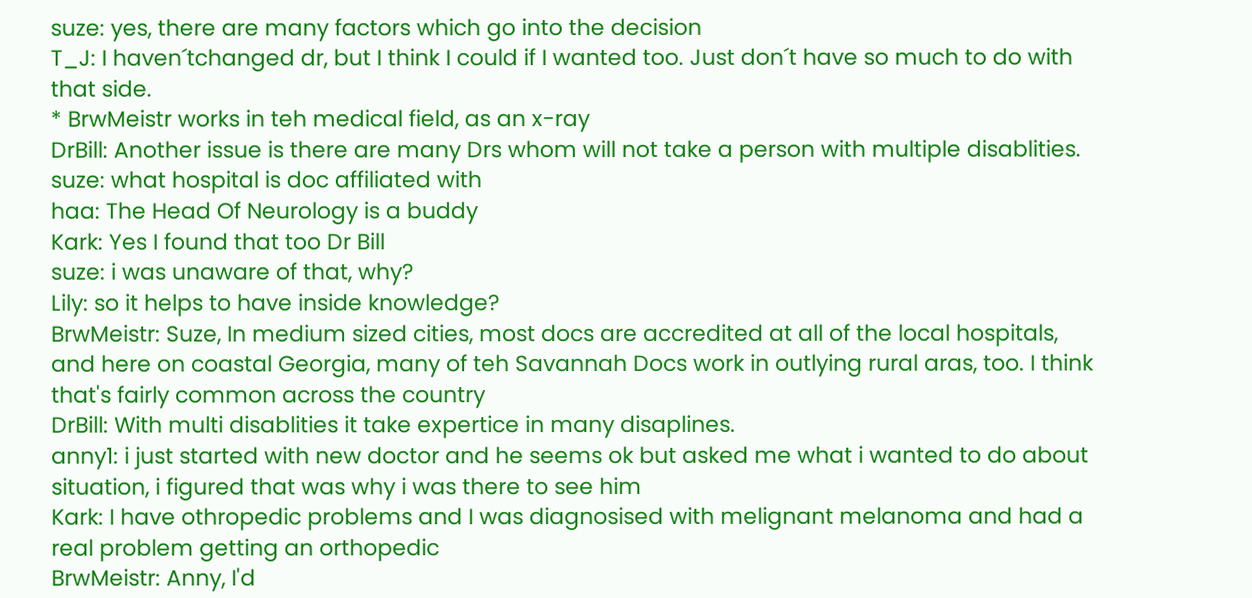suze: yes, there are many factors which go into the decision
T_J: I haven´tchanged dr, but I think I could if I wanted too. Just don´t have so much to do with that side.
* BrwMeistr works in teh medical field, as an x-ray
DrBill: Another issue is there are many Drs whom will not take a person with multiple disablities.
suze: what hospital is doc affiliated with
haa: The Head Of Neurology is a buddy
Kark: Yes I found that too Dr Bill
suze: i was unaware of that, why?
Lily: so it helps to have inside knowledge?
BrwMeistr: Suze, In medium sized cities, most docs are accredited at all of the local hospitals, and here on coastal Georgia, many of teh Savannah Docs work in outlying rural aras, too. I think that's fairly common across the country
DrBill: With multi disablities it take expertice in many disaplines.
anny1: i just started with new doctor and he seems ok but asked me what i wanted to do about situation, i figured that was why i was there to see him
Kark: I have othropedic problems and I was diagnosised with melignant melanoma and had a real problem getting an orthopedic
BrwMeistr: Anny, I'd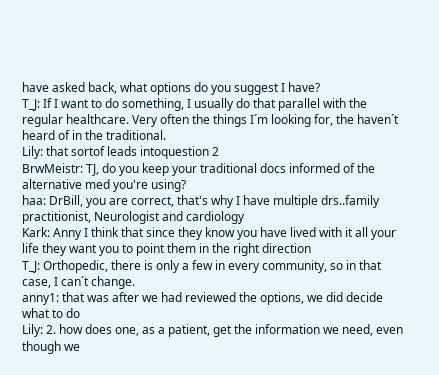have asked back, what options do you suggest I have?
T_J: If I want to do something, I usually do that parallel with the regular healthcare. Very often the things I´m looking for, the haven´t heard of in the traditional.
Lily: that sortof leads intoquestion 2
BrwMeistr: TJ, do you keep your traditional docs informed of the alternative med you're using?
haa: DrBill, you are correct, that's why I have multiple drs..family practitionist, Neurologist and cardiology
Kark: Anny I think that since they know you have lived with it all your life they want you to point them in the right direction
T_J: Orthopedic, there is only a few in every community, so in that case, I can´t change.
anny1: that was after we had reviewed the options, we did decide what to do
Lily: 2. how does one, as a patient, get the information we need, even though we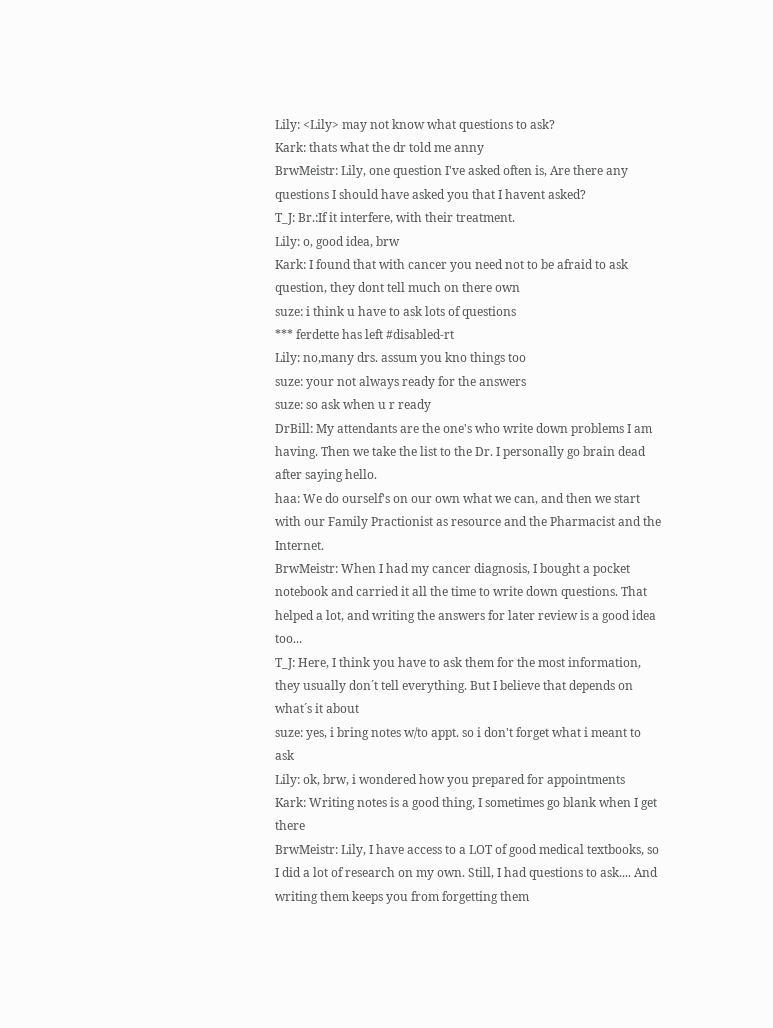Lily: <Lily> may not know what questions to ask?
Kark: thats what the dr told me anny
BrwMeistr: Lily, one question I've asked often is, Are there any questions I should have asked you that I havent asked?
T_J: Br.:If it interfere, with their treatment.
Lily: o, good idea, brw
Kark: I found that with cancer you need not to be afraid to ask question, they dont tell much on there own
suze: i think u have to ask lots of questions
*** ferdette has left #disabled-rt
Lily: no,many drs. assum you kno things too
suze: your not always ready for the answers
suze: so ask when u r ready
DrBill: My attendants are the one's who write down problems I am having. Then we take the list to the Dr. I personally go brain dead after saying hello.
haa: We do ourself's on our own what we can, and then we start with our Family Practionist as resource and the Pharmacist and the Internet.
BrwMeistr: When I had my cancer diagnosis, I bought a pocket notebook and carried it all the time to write down questions. That helped a lot, and writing the answers for later review is a good idea too...
T_J: Here, I think you have to ask them for the most information, they usually don´t tell everything. But I believe that depends on what´s it about
suze: yes, i bring notes w/to appt. so i don't forget what i meant to ask
Lily: ok, brw, i wondered how you prepared for appointments
Kark: Writing notes is a good thing, I sometimes go blank when I get there
BrwMeistr: Lily, I have access to a LOT of good medical textbooks, so I did a lot of research on my own. Still, I had questions to ask.... And writing them keeps you from forgetting them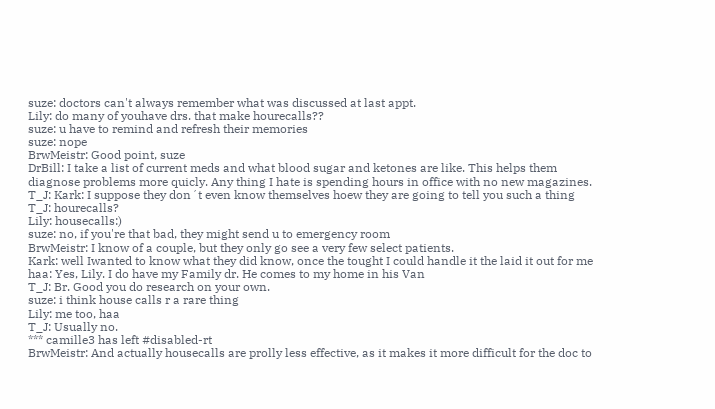suze: doctors can't always remember what was discussed at last appt.
Lily: do many of youhave drs. that make hourecalls??
suze: u have to remind and refresh their memories
suze: nope
BrwMeistr: Good point, suze
DrBill: I take a list of current meds and what blood sugar and ketones are like. This helps them diagnose problems more quicly. Any thing I hate is spending hours in office with no new magazines.
T_J: Kark: I suppose they don´t even know themselves hoew they are going to tell you such a thing
T_J: hourecalls?
Lily: housecalls:)
suze: no, if you're that bad, they might send u to emergency room
BrwMeistr: I know of a couple, but they only go see a very few select patients.
Kark: well Iwanted to know what they did know, once the tought I could handle it the laid it out for me
haa: Yes, Lily. I do have my Family dr. He comes to my home in his Van
T_J: Br. Good you do research on your own.
suze: i think house calls r a rare thing
Lily: me too, haa
T_J: Usually no.
*** camille3 has left #disabled-rt
BrwMeistr: And actually housecalls are prolly less effective, as it makes it more difficult for the doc to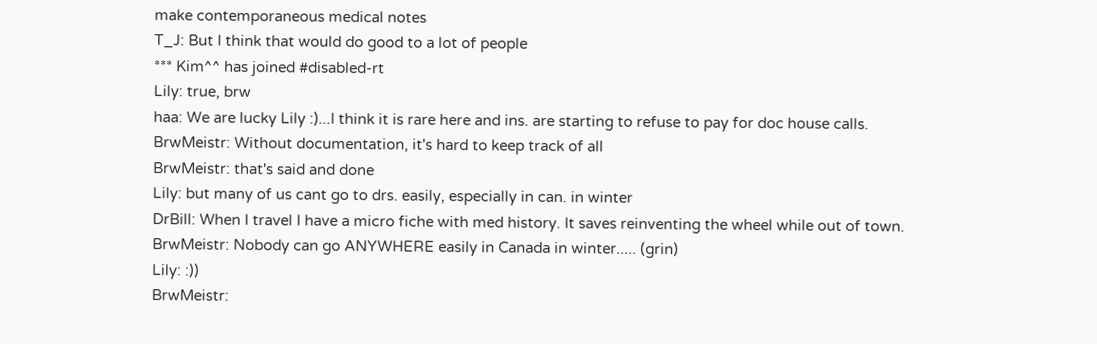make contemporaneous medical notes
T_J: But I think that would do good to a lot of people
*** Kim^^ has joined #disabled-rt
Lily: true, brw
haa: We are lucky Lily :)...I think it is rare here and ins. are starting to refuse to pay for doc house calls.
BrwMeistr: Without documentation, it's hard to keep track of all
BrwMeistr: that's said and done
Lily: but many of us cant go to drs. easily, especially in can. in winter
DrBill: When I travel I have a micro fiche with med history. It saves reinventing the wheel while out of town.
BrwMeistr: Nobody can go ANYWHERE easily in Canada in winter..... (grin)
Lily: :))
BrwMeistr: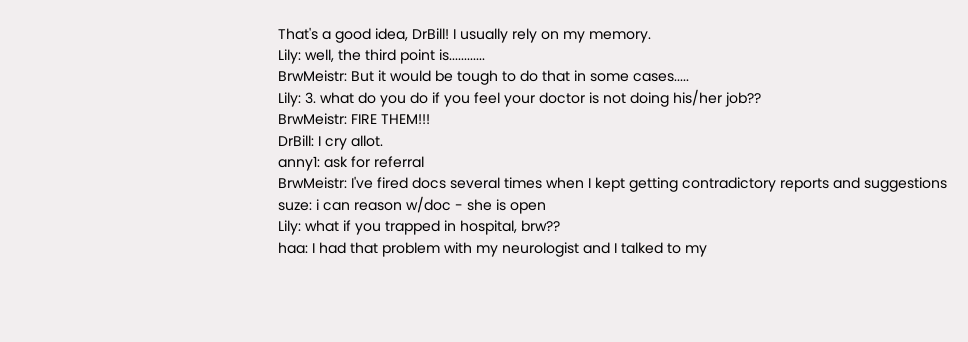That's a good idea, DrBill! I usually rely on my memory.
Lily: well, the third point is............
BrwMeistr: But it would be tough to do that in some cases.....
Lily: 3. what do you do if you feel your doctor is not doing his/her job??
BrwMeistr: FIRE THEM!!!
DrBill: I cry allot.
anny1: ask for referral
BrwMeistr: I've fired docs several times when I kept getting contradictory reports and suggestions
suze: i can reason w/doc - she is open
Lily: what if you trapped in hospital, brw??
haa: I had that problem with my neurologist and I talked to my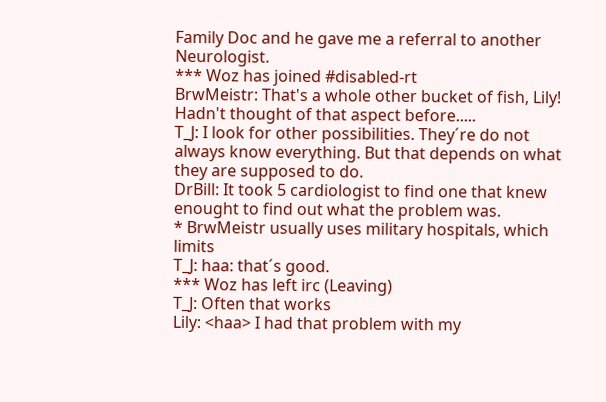Family Doc and he gave me a referral to another Neurologist.
*** Woz has joined #disabled-rt
BrwMeistr: That's a whole other bucket of fish, Lily! Hadn't thought of that aspect before.....
T_J: I look for other possibilities. They´re do not always know everything. But that depends on what they are supposed to do.
DrBill: It took 5 cardiologist to find one that knew enought to find out what the problem was.
* BrwMeistr usually uses military hospitals, which limits
T_J: haa: that´s good.
*** Woz has left irc (Leaving)
T_J: Often that works
Lily: <haa> I had that problem with my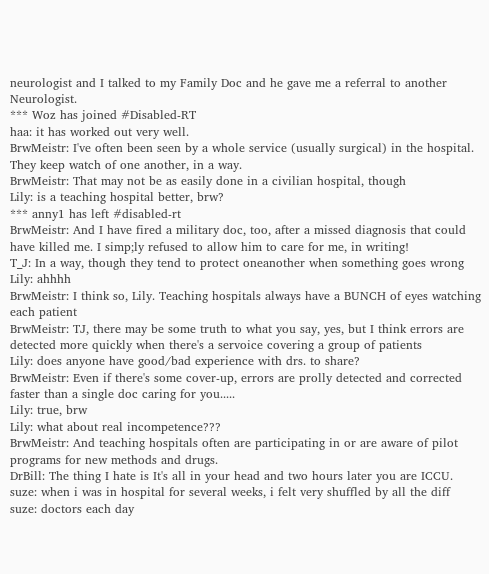neurologist and I talked to my Family Doc and he gave me a referral to another Neurologist.
*** Woz has joined #Disabled-RT
haa: it has worked out very well.
BrwMeistr: I've often been seen by a whole service (usually surgical) in the hospital. They keep watch of one another, in a way.
BrwMeistr: That may not be as easily done in a civilian hospital, though
Lily: is a teaching hospital better, brw?
*** anny1 has left #disabled-rt
BrwMeistr: And I have fired a military doc, too, after a missed diagnosis that could have killed me. I simp;ly refused to allow him to care for me, in writing!
T_J: In a way, though they tend to protect oneanother when something goes wrong
Lily: ahhhh
BrwMeistr: I think so, Lily. Teaching hospitals always have a BUNCH of eyes watching each patient
BrwMeistr: TJ, there may be some truth to what you say, yes, but I think errors are detected more quickly when there's a servoice covering a group of patients
Lily: does anyone have good/bad experience with drs. to share?
BrwMeistr: Even if there's some cover-up, errors are prolly detected and corrected faster than a single doc caring for you.....
Lily: true, brw
Lily: what about real incompetence???
BrwMeistr: And teaching hospitals often are participating in or are aware of pilot programs for new methods and drugs.
DrBill: The thing I hate is It's all in your head and two hours later you are ICCU.
suze: when i was in hospital for several weeks, i felt very shuffled by all the diff
suze: doctors each day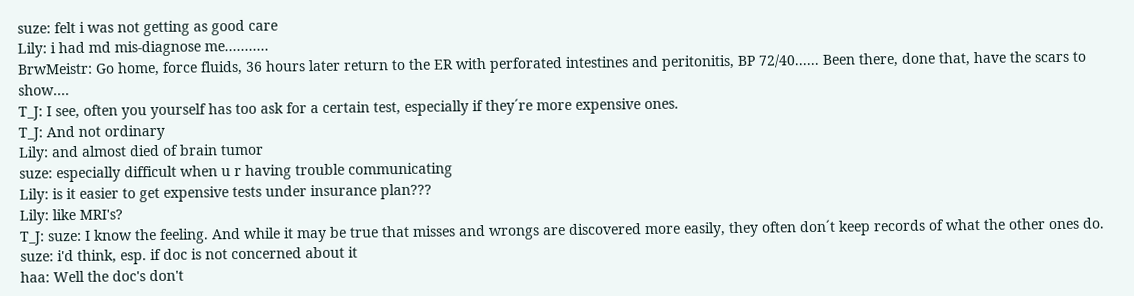suze: felt i was not getting as good care
Lily: i had md mis-diagnose me...........
BrwMeistr: Go home, force fluids, 36 hours later return to the ER with perforated intestines and peritonitis, BP 72/40...... Been there, done that, have the scars to show....
T_J: I see, often you yourself has too ask for a certain test, especially if they´re more expensive ones.
T_J: And not ordinary
Lily: and almost died of brain tumor
suze: especially difficult when u r having trouble communicating
Lily: is it easier to get expensive tests under insurance plan???
Lily: like MRI's?
T_J: suze: I know the feeling. And while it may be true that misses and wrongs are discovered more easily, they often don´t keep records of what the other ones do.
suze: i'd think, esp. if doc is not concerned about it
haa: Well the doc's don't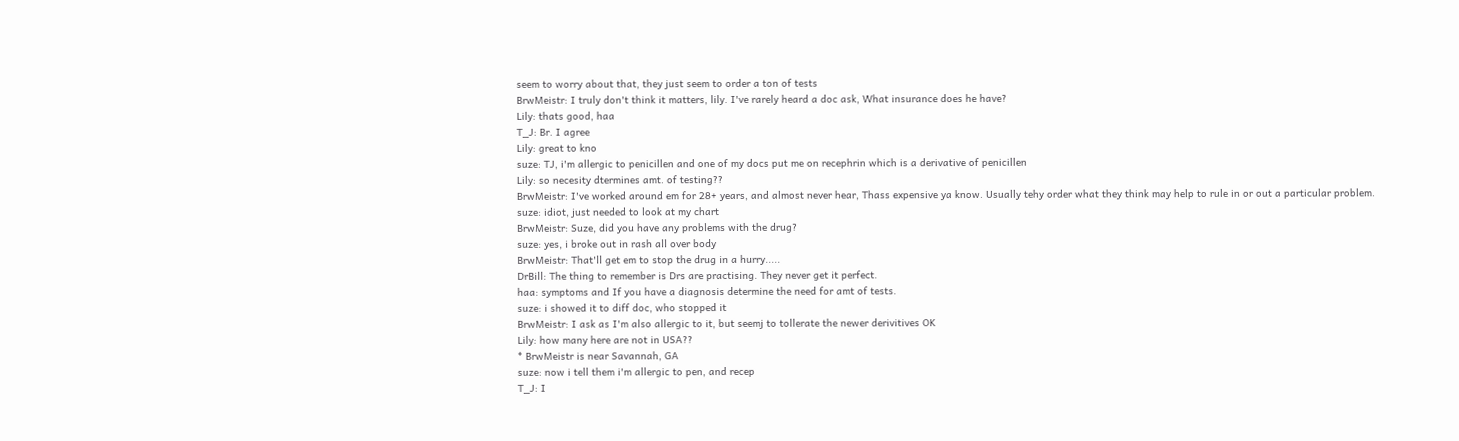seem to worry about that, they just seem to order a ton of tests
BrwMeistr: I truly don't think it matters, lily. I've rarely heard a doc ask, What insurance does he have?
Lily: thats good, haa
T_J: Br. I agree
Lily: great to kno
suze: TJ, i'm allergic to penicillen and one of my docs put me on recephrin which is a derivative of penicillen
Lily: so necesity dtermines amt. of testing??
BrwMeistr: I've worked around em for 28+ years, and almost never hear, Thass expensive ya know. Usually tehy order what they think may help to rule in or out a particular problem.
suze: idiot, just needed to look at my chart
BrwMeistr: Suze, did you have any problems with the drug?
suze: yes, i broke out in rash all over body
BrwMeistr: That'll get em to stop the drug in a hurry.....
DrBill: The thing to remember is Drs are practising. They never get it perfect.
haa: symptoms and If you have a diagnosis determine the need for amt of tests.
suze: i showed it to diff doc, who stopped it
BrwMeistr: I ask as I'm also allergic to it, but seemj to tollerate the newer derivitives OK
Lily: how many here are not in USA??
* BrwMeistr is near Savannah, GA
suze: now i tell them i'm allergic to pen, and recep
T_J: I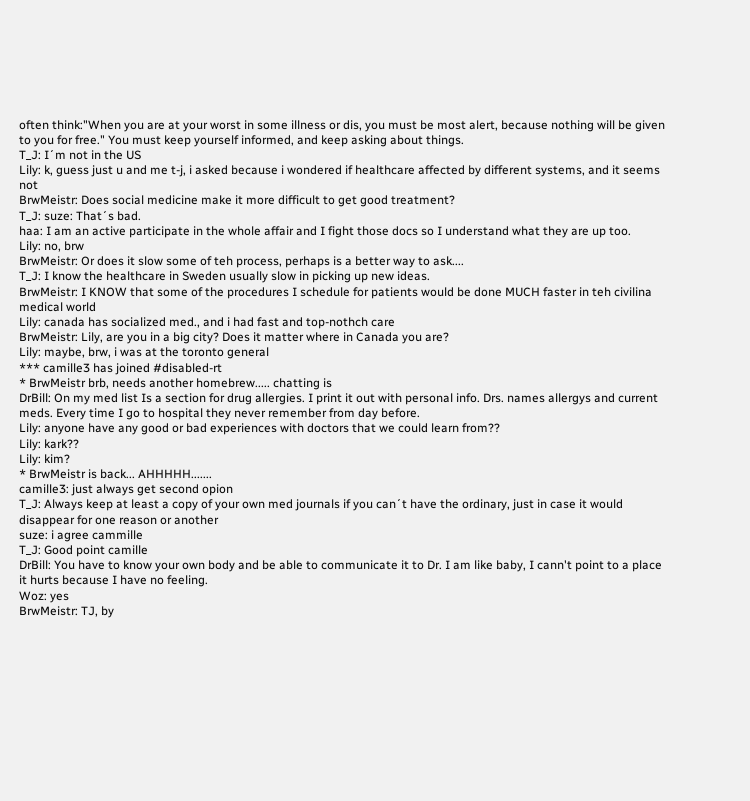often think:"When you are at your worst in some illness or dis, you must be most alert, because nothing will be given to you for free." You must keep yourself informed, and keep asking about things.
T_J: I´m not in the US
Lily: k, guess just u and me t-j, i asked because i wondered if healthcare affected by different systems, and it seems not
BrwMeistr: Does social medicine make it more difficult to get good treatment?
T_J: suze: That´s bad.
haa: I am an active participate in the whole affair and I fight those docs so I understand what they are up too.
Lily: no, brw
BrwMeistr: Or does it slow some of teh process, perhaps is a better way to ask....
T_J: I know the healthcare in Sweden usually slow in picking up new ideas.
BrwMeistr: I KNOW that some of the procedures I schedule for patients would be done MUCH faster in teh civilina medical world
Lily: canada has socialized med., and i had fast and top-nothch care
BrwMeistr: Lily, are you in a big city? Does it matter where in Canada you are?
Lily: maybe, brw, i was at the toronto general
*** camille3 has joined #disabled-rt
* BrwMeistr brb, needs another homebrew..... chatting is
DrBill: On my med list Is a section for drug allergies. I print it out with personal info. Drs. names allergys and current meds. Every time I go to hospital they never remember from day before.
Lily: anyone have any good or bad experiences with doctors that we could learn from??
Lily: kark??
Lily: kim?
* BrwMeistr is back... AHHHHH.......
camille3: just always get second opion
T_J: Always keep at least a copy of your own med journals if you can´t have the ordinary, just in case it would disappear for one reason or another
suze: i agree cammille
T_J: Good point camille
DrBill: You have to know your own body and be able to communicate it to Dr. I am like baby, I cann't point to a place it hurts because I have no feeling.
Woz: yes
BrwMeistr: TJ, by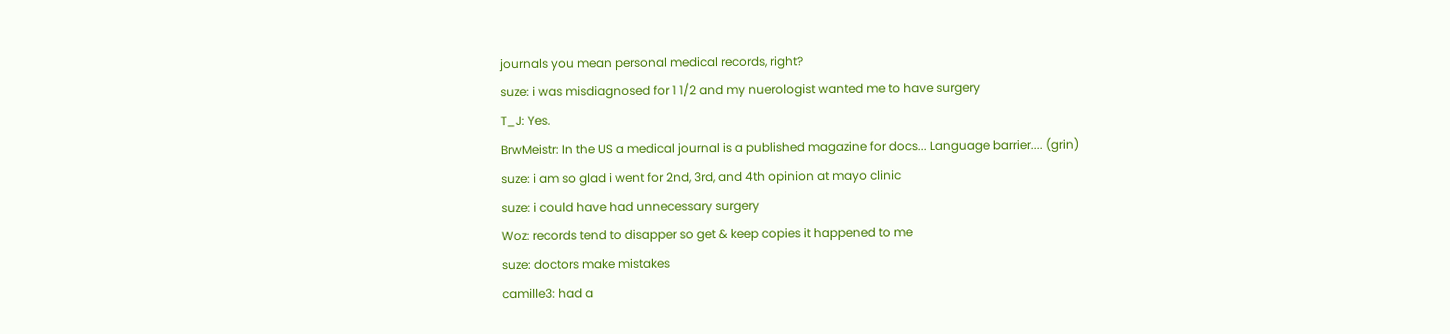journals you mean personal medical records, right?
suze: i was misdiagnosed for 1 1/2 and my nuerologist wanted me to have surgery
T_J: Yes.
BrwMeistr: In the US a medical journal is a published magazine for docs... Language barrier.... (grin)
suze: i am so glad i went for 2nd, 3rd, and 4th opinion at mayo clinic
suze: i could have had unnecessary surgery
Woz: records tend to disapper so get & keep copies it happened to me
suze: doctors make mistakes
camille3: had a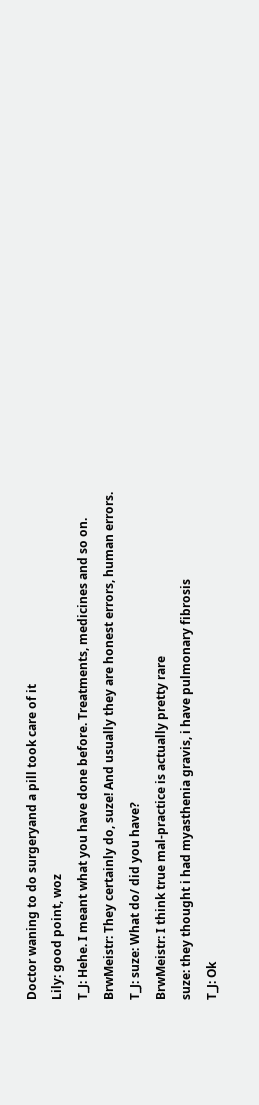Doctor waning to do surgeryand a pill took care of it
Lily: good point, woz
T_J: Hehe. I meant what you have done before. Treatments, medicines and so on.
BrwMeistr: They certainly do, suze! And usually they are honest errors, human errors.
T_J: suze: What do/ did you have?
BrwMeistr: I think true mal-practice is actually pretty rare
suze: they thought i had myasthenia gravis, i have pulmonary fibrosis
T_J: Ok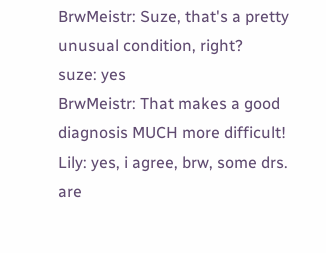BrwMeistr: Suze, that's a pretty unusual condition, right?
suze: yes
BrwMeistr: That makes a good diagnosis MUCH more difficult!
Lily: yes, i agree, brw, some drs. are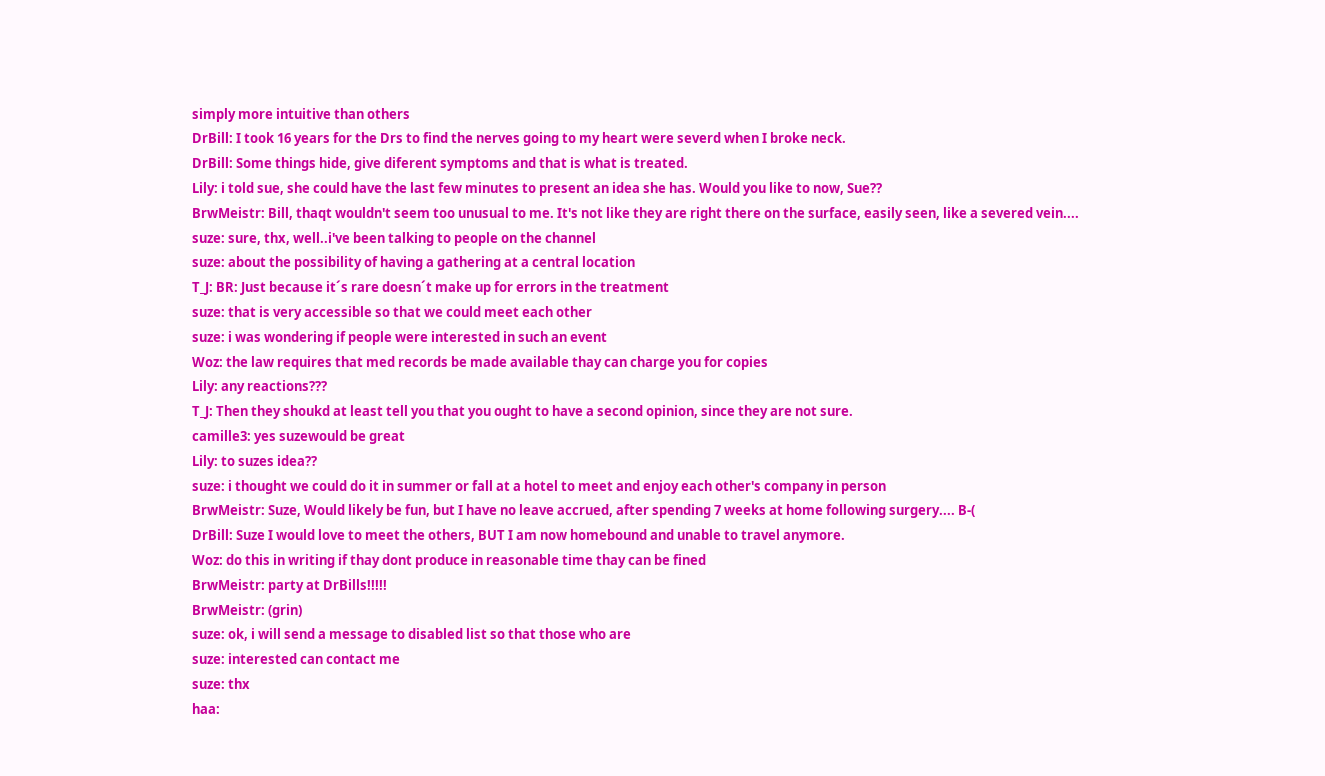simply more intuitive than others
DrBill: I took 16 years for the Drs to find the nerves going to my heart were severd when I broke neck.
DrBill: Some things hide, give diferent symptoms and that is what is treated.
Lily: i told sue, she could have the last few minutes to present an idea she has. Would you like to now, Sue??
BrwMeistr: Bill, thaqt wouldn't seem too unusual to me. It's not like they are right there on the surface, easily seen, like a severed vein....
suze: sure, thx, well..i've been talking to people on the channel
suze: about the possibility of having a gathering at a central location
T_J: BR: Just because it´s rare doesn´t make up for errors in the treatment
suze: that is very accessible so that we could meet each other
suze: i was wondering if people were interested in such an event
Woz: the law requires that med records be made available thay can charge you for copies
Lily: any reactions???
T_J: Then they shoukd at least tell you that you ought to have a second opinion, since they are not sure.
camille3: yes suzewould be great
Lily: to suzes idea??
suze: i thought we could do it in summer or fall at a hotel to meet and enjoy each other's company in person
BrwMeistr: Suze, Would likely be fun, but I have no leave accrued, after spending 7 weeks at home following surgery.... B-(
DrBill: Suze I would love to meet the others, BUT I am now homebound and unable to travel anymore.
Woz: do this in writing if thay dont produce in reasonable time thay can be fined
BrwMeistr: party at DrBills!!!!!
BrwMeistr: (grin)
suze: ok, i will send a message to disabled list so that those who are
suze: interested can contact me
suze: thx
haa: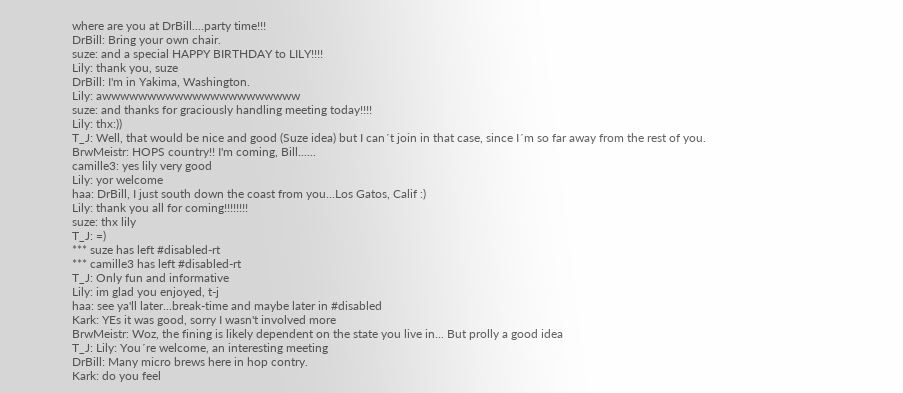where are you at DrBill....party time!!!
DrBill: Bring your own chair.
suze: and a special HAPPY BIRTHDAY to LILY!!!!
Lily: thank you, suze
DrBill: I'm in Yakima, Washington.
Lily: awwwwwwwwwwwwwwwwwwwwww
suze: and thanks for graciously handling meeting today!!!!
Lily: thx:))
T_J: Well, that would be nice and good (Suze idea) but I can´t join in that case, since I´m so far away from the rest of you.
BrwMeistr: HOPS country!! I'm coming, Bill......
camille3: yes lily very good
Lily: yor welcome
haa: DrBill, I just south down the coast from you...Los Gatos, Calif :)
Lily: thank you all for coming!!!!!!!!
suze: thx lily
T_J: =)
*** suze has left #disabled-rt
*** camille3 has left #disabled-rt
T_J: Only fun and informative
Lily: im glad you enjoyed, t-j
haa: see ya'll later...break-time and maybe later in #disabled
Kark: YEs it was good, sorry I wasn't involved more
BrwMeistr: Woz, the fining is likely dependent on the state you live in... But prolly a good idea
T_J: Lily: You´re welcome, an interesting meeting
DrBill: Many micro brews here in hop contry.
Kark: do you feel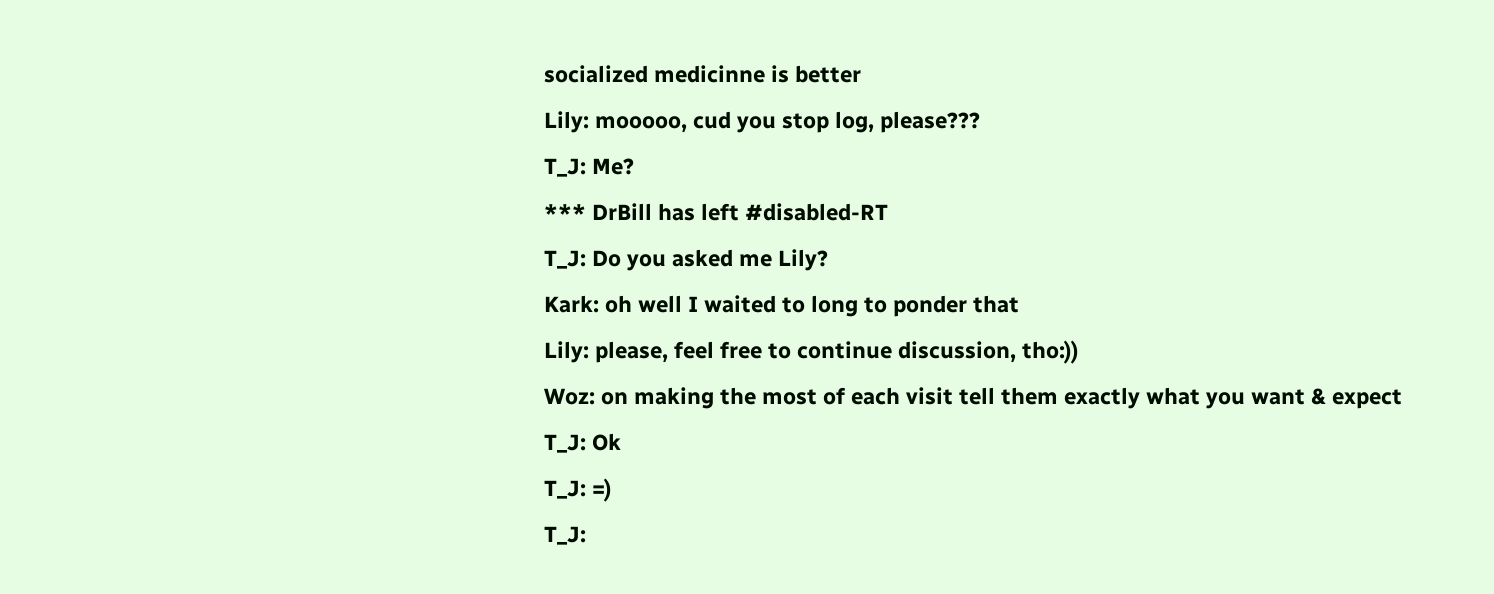socialized medicinne is better
Lily: mooooo, cud you stop log, please???
T_J: Me?
*** DrBill has left #disabled-RT
T_J: Do you asked me Lily?
Kark: oh well I waited to long to ponder that
Lily: please, feel free to continue discussion, tho:))
Woz: on making the most of each visit tell them exactly what you want & expect
T_J: Ok
T_J: =)
T_J: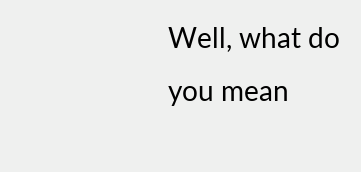Well, what do you mean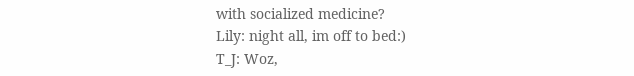with socialized medicine?
Lily: night all, im off to bed:)
T_J: Woz,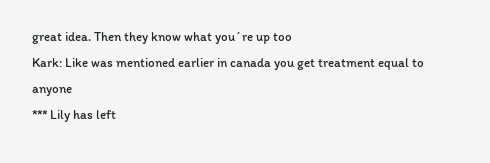great idea. Then they know what you´re up too
Kark: Like was mentioned earlier in canada you get treatment equal to anyone
*** Lily has left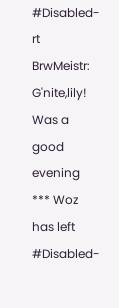#Disabled-rt
BrwMeistr: G'nite,lily! Was a good evening
*** Woz has left #Disabled-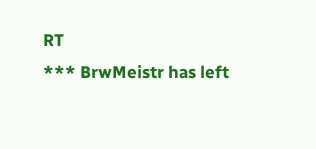RT
*** BrwMeistr has left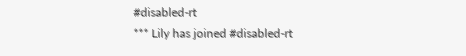#disabled-rt
*** Lily has joined #disabled-rt